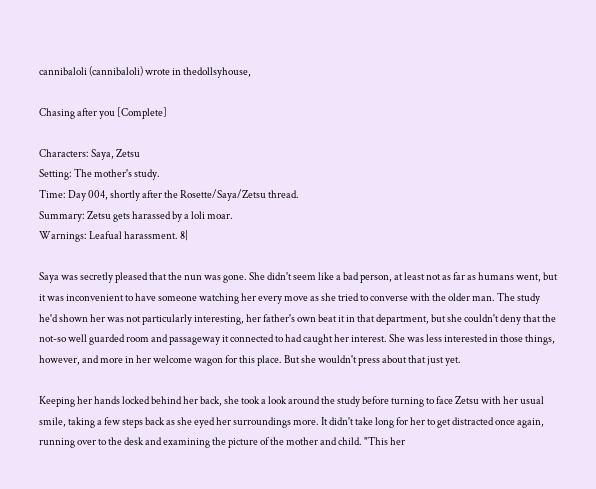cannibaloli (cannibaloli) wrote in thedollsyhouse,

Chasing after you [Complete]

Characters: Saya, Zetsu
Setting: The mother's study.
Time: Day 004, shortly after the Rosette/Saya/Zetsu thread.
Summary: Zetsu gets harassed by a loli moar.
Warnings: Leafual harassment. 8|

Saya was secretly pleased that the nun was gone. She didn't seem like a bad person, at least not as far as humans went, but it was inconvenient to have someone watching her every move as she tried to converse with the older man. The study he'd shown her was not particularly interesting, her father's own beat it in that department, but she couldn't deny that the not-so well guarded room and passageway it connected to had caught her interest. She was less interested in those things, however, and more in her welcome wagon for this place. But she wouldn't press about that just yet.

Keeping her hands locked behind her back, she took a look around the study before turning to face Zetsu with her usual smile, taking a few steps back as she eyed her surroundings more. It didn't take long for her to get distracted once again, running over to the desk and examining the picture of the mother and child. "This her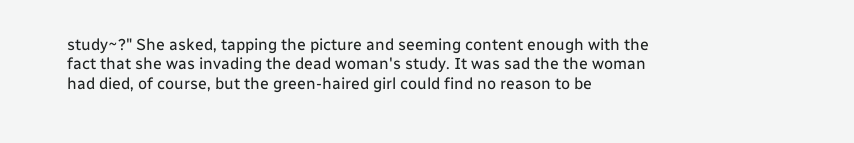study~?" She asked, tapping the picture and seeming content enough with the fact that she was invading the dead woman's study. It was sad the the woman had died, of course, but the green-haired girl could find no reason to be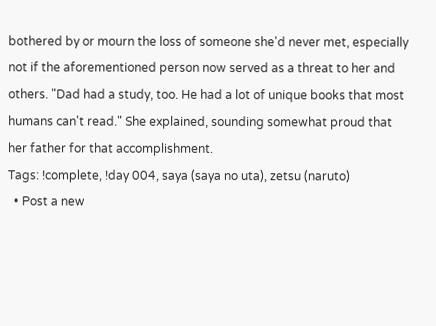bothered by or mourn the loss of someone she'd never met, especially not if the aforementioned person now served as a threat to her and others. "Dad had a study, too. He had a lot of unique books that most humans can't read." She explained, sounding somewhat proud that her father for that accomplishment.
Tags: !complete, !day 004, saya (saya no uta), zetsu (naruto)
  • Post a new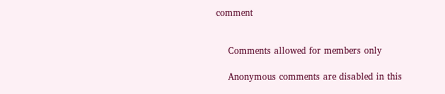comment


    Comments allowed for members only

    Anonymous comments are disabled in this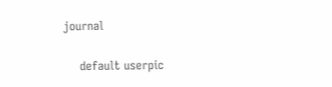journal

    default userpic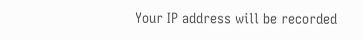Your IP address will be recorded